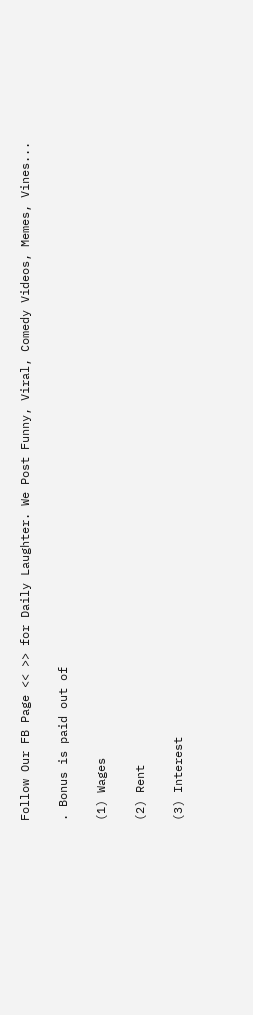Follow Our FB Page << >> for Daily Laughter. We Post Funny, Viral, Comedy Videos, Memes, Vines...

. Bonus is paid out of

(1) Wages

(2) Rent

(3) Interest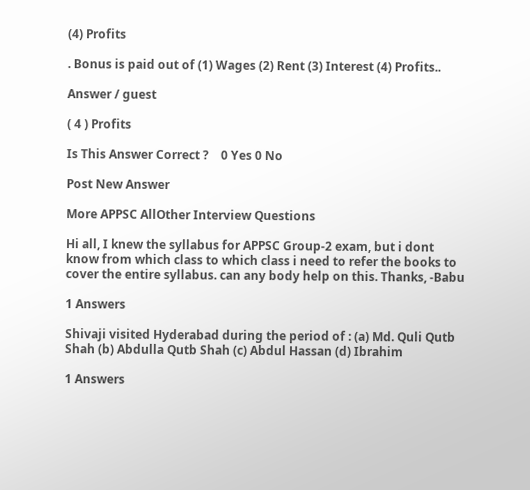(4) Profits

. Bonus is paid out of (1) Wages (2) Rent (3) Interest (4) Profits..

Answer / guest

( 4 ) Profits

Is This Answer Correct ?    0 Yes 0 No

Post New Answer

More APPSC AllOther Interview Questions

Hi all, I knew the syllabus for APPSC Group-2 exam, but i dont know from which class to which class i need to refer the books to cover the entire syllabus. can any body help on this. Thanks, -Babu

1 Answers

Shivaji visited Hyderabad during the period of : (a) Md. Quli Qutb Shah (b) Abdulla Qutb Shah (c) Abdul Hassan (d) Ibrahim

1 Answers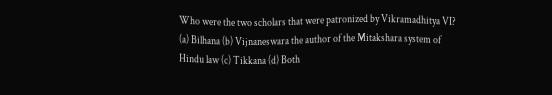Who were the two scholars that were patronized by Vikramadhitya VI? (a) Bilhana (b) Vijnaneswara the author of the Mitakshara system of Hindu law (c) Tikkana (d) Both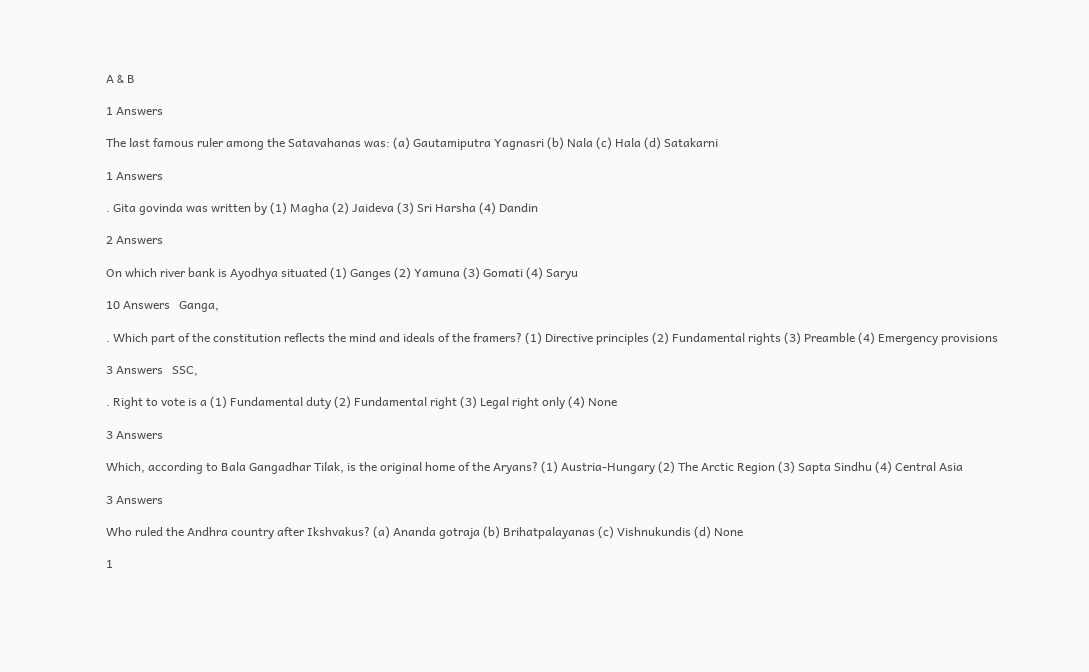A & B

1 Answers

The last famous ruler among the Satavahanas was: (a) Gautamiputra Yagnasri (b) Nala (c) Hala (d) Satakarni

1 Answers

. Gita govinda was written by (1) Magha (2) Jaideva (3) Sri Harsha (4) Dandin

2 Answers

On which river bank is Ayodhya situated (1) Ganges (2) Yamuna (3) Gomati (4) Saryu

10 Answers   Ganga,

. Which part of the constitution reflects the mind and ideals of the framers? (1) Directive principles (2) Fundamental rights (3) Preamble (4) Emergency provisions

3 Answers   SSC,

. Right to vote is a (1) Fundamental duty (2) Fundamental right (3) Legal right only (4) None

3 Answers

Which, according to Bala Gangadhar Tilak, is the original home of the Aryans? (1) Austria-Hungary (2) The Arctic Region (3) Sapta Sindhu (4) Central Asia

3 Answers

Who ruled the Andhra country after Ikshvakus? (a) Ananda gotraja (b) Brihatpalayanas (c) Vishnukundis (d) None

1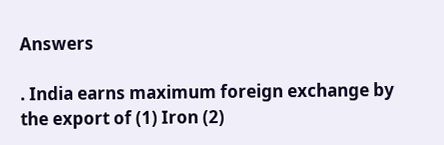Answers

. India earns maximum foreign exchange by the export of (1) Iron (2)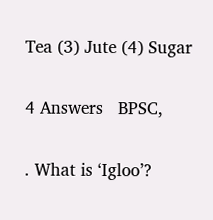Tea (3) Jute (4) Sugar

4 Answers   BPSC,

. What is ‘Igloo’?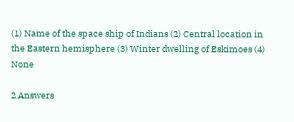(1) Name of the space ship of Indians (2) Central location in the Eastern hemisphere (3) Winter dwelling of Eskimoes (4) None

2 Answers